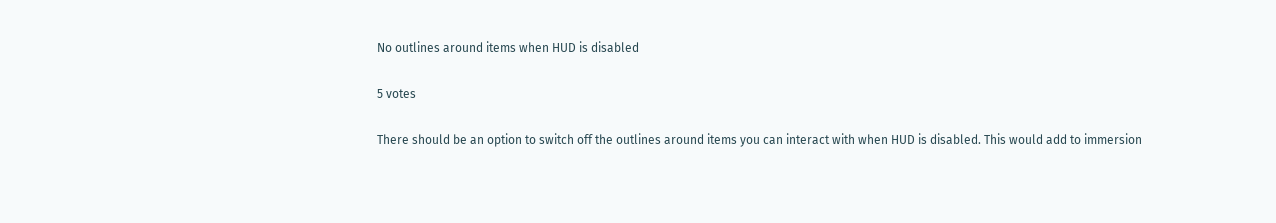No outlines around items when HUD is disabled

5 votes

There should be an option to switch off the outlines around items you can interact with when HUD is disabled. This would add to immersion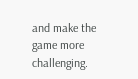and make the game more challenging.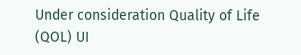Under consideration Quality of Life (QOL) UI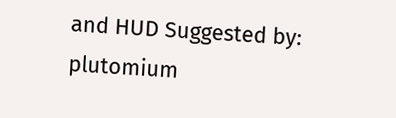and HUD Suggested by: plutomium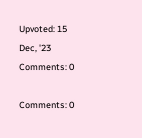Upvoted: 15 Dec, '23 Comments: 0

Comments: 0